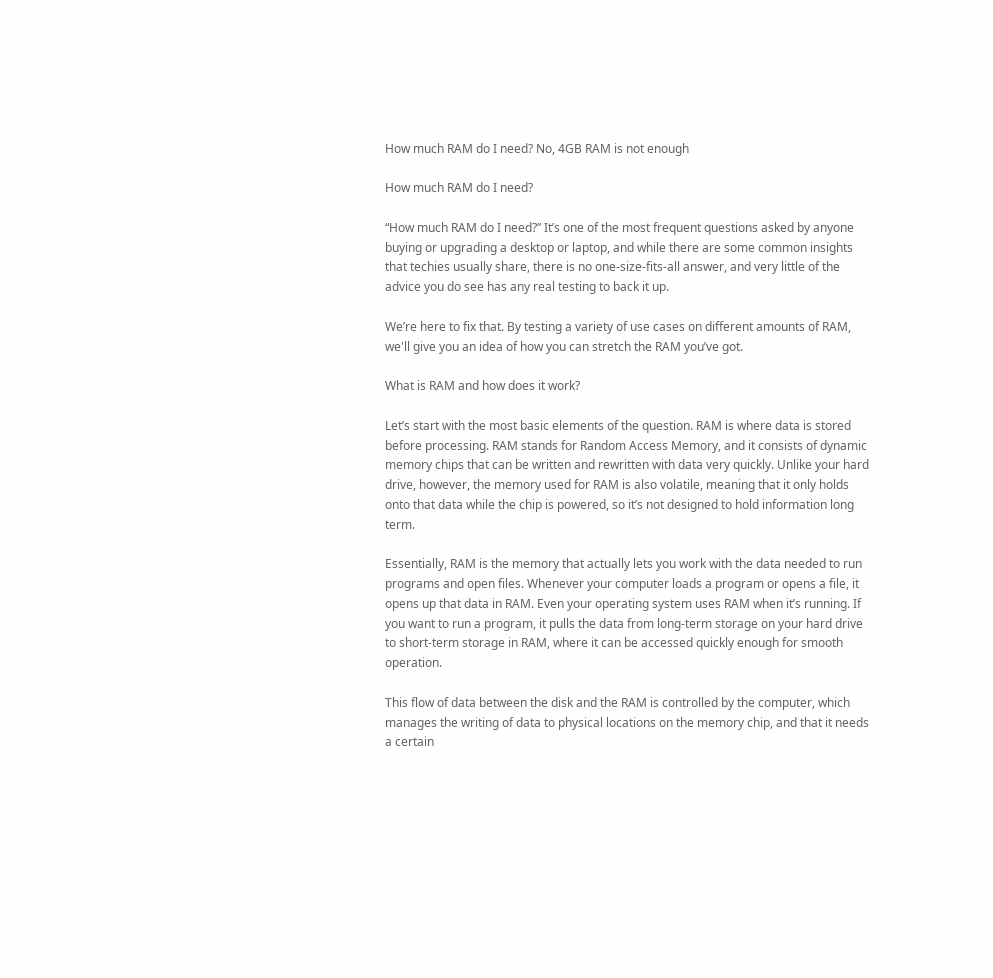How much RAM do I need? No, 4GB RAM is not enough

How much RAM do I need?

“How much RAM do I need?” It’s one of the most frequent questions asked by anyone buying or upgrading a desktop or laptop, and while there are some common insights that techies usually share, there is no one-size-fits-all answer, and very little of the advice you do see has any real testing to back it up.

We’re here to fix that. By testing a variety of use cases on different amounts of RAM, we'll give you an idea of how you can stretch the RAM you’ve got.

What is RAM and how does it work?

Let’s start with the most basic elements of the question. RAM is where data is stored before processing. RAM stands for Random Access Memory, and it consists of dynamic memory chips that can be written and rewritten with data very quickly. Unlike your hard drive, however, the memory used for RAM is also volatile, meaning that it only holds onto that data while the chip is powered, so it’s not designed to hold information long term.

Essentially, RAM is the memory that actually lets you work with the data needed to run programs and open files. Whenever your computer loads a program or opens a file, it opens up that data in RAM. Even your operating system uses RAM when it’s running. If you want to run a program, it pulls the data from long-term storage on your hard drive to short-term storage in RAM, where it can be accessed quickly enough for smooth operation.

This flow of data between the disk and the RAM is controlled by the computer, which manages the writing of data to physical locations on the memory chip, and that it needs a certain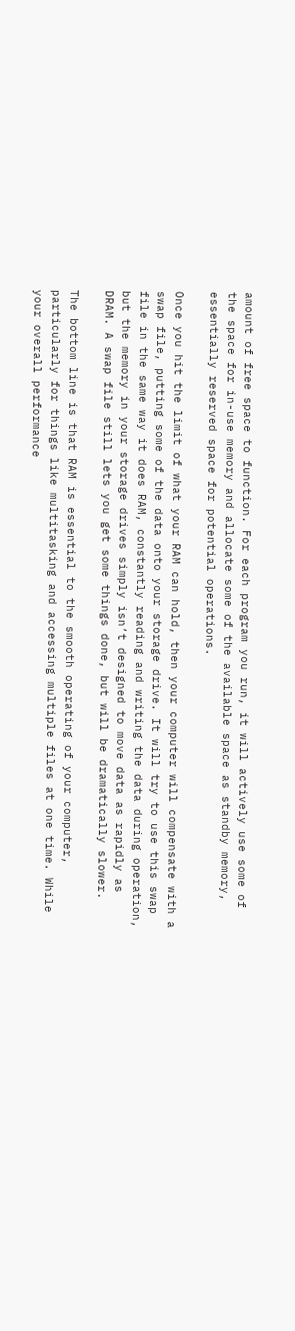amount of free space to function. For each program you run, it will actively use some of the space for in-use memory and allocate some of the available space as standby memory, essentially reserved space for potential operations.

Once you hit the limit of what your RAM can hold, then your computer will compensate with a swap file, putting some of the data onto your storage drive. It will try to use this swap file in the same way it does RAM, constantly reading and writing the data during operation, but the memory in your storage drives simply isn’t designed to move data as rapidly as DRAM. A swap file still lets you get some things done, but will be dramatically slower.

The bottom line is that RAM is essential to the smooth operating of your computer, particularly for things like multitasking and accessing multiple files at one time. While your overall performance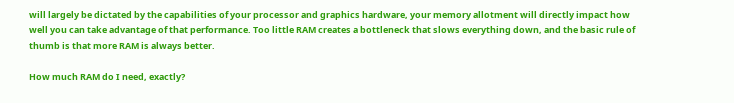will largely be dictated by the capabilities of your processor and graphics hardware, your memory allotment will directly impact how well you can take advantage of that performance. Too little RAM creates a bottleneck that slows everything down, and the basic rule of thumb is that more RAM is always better.

How much RAM do I need, exactly?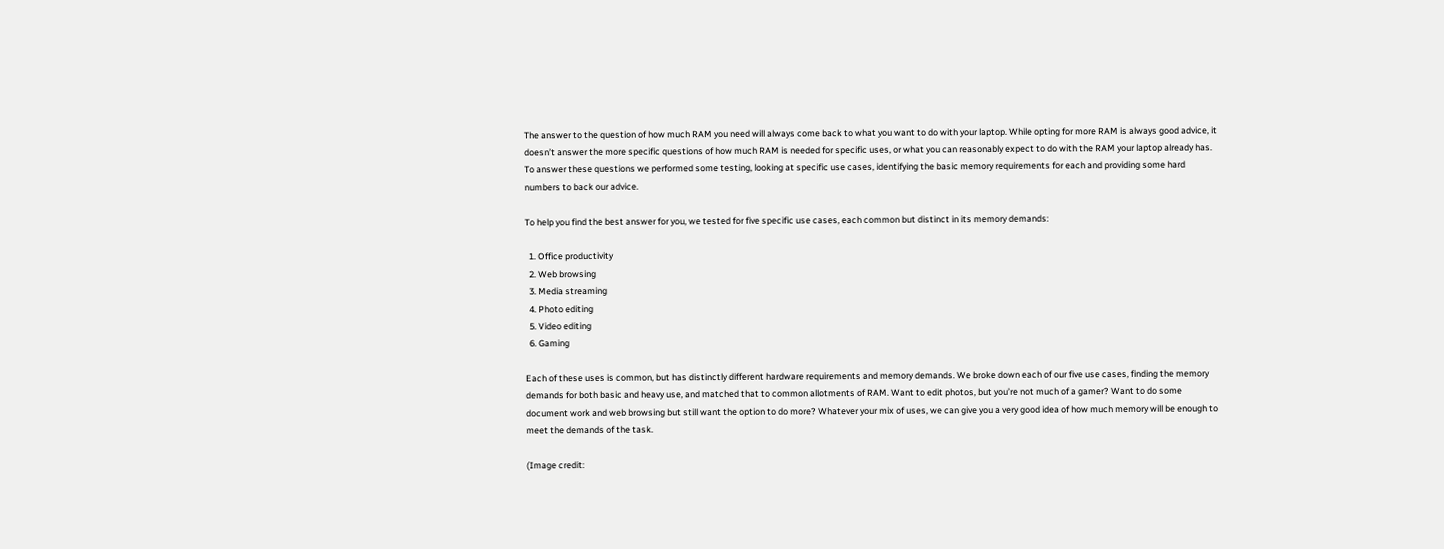The answer to the question of how much RAM you need will always come back to what you want to do with your laptop. While opting for more RAM is always good advice, it doesn’t answer the more specific questions of how much RAM is needed for specific uses, or what you can reasonably expect to do with the RAM your laptop already has. To answer these questions we performed some testing, looking at specific use cases, identifying the basic memory requirements for each and providing some hard numbers to back our advice.

To help you find the best answer for you, we tested for five specific use cases, each common but distinct in its memory demands:

  1. Office productivity
  2. Web browsing
  3. Media streaming
  4. Photo editing
  5. Video editing
  6. Gaming

Each of these uses is common, but has distinctly different hardware requirements and memory demands. We broke down each of our five use cases, finding the memory demands for both basic and heavy use, and matched that to common allotments of RAM. Want to edit photos, but you’re not much of a gamer? Want to do some document work and web browsing but still want the option to do more? Whatever your mix of uses, we can give you a very good idea of how much memory will be enough to meet the demands of the task.

(Image credit: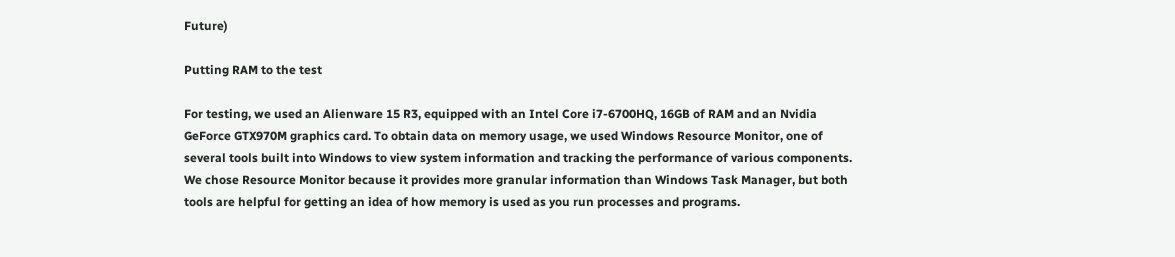Future)

Putting RAM to the test

For testing, we used an Alienware 15 R3, equipped with an Intel Core i7-6700HQ, 16GB of RAM and an Nvidia GeForce GTX970M graphics card. To obtain data on memory usage, we used Windows Resource Monitor, one of several tools built into Windows to view system information and tracking the performance of various components. We chose Resource Monitor because it provides more granular information than Windows Task Manager, but both tools are helpful for getting an idea of how memory is used as you run processes and programs.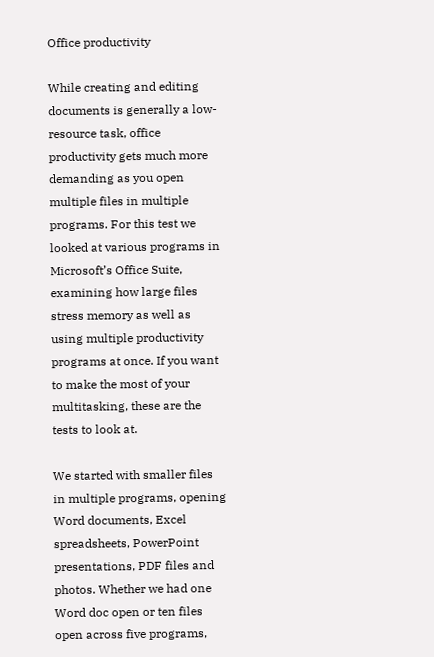Office productivity

While creating and editing documents is generally a low-resource task, office productivity gets much more demanding as you open multiple files in multiple programs. For this test we looked at various programs in Microsoft’s Office Suite, examining how large files stress memory as well as using multiple productivity programs at once. If you want to make the most of your multitasking, these are the tests to look at.

We started with smaller files in multiple programs, opening Word documents, Excel spreadsheets, PowerPoint presentations, PDF files and photos. Whether we had one Word doc open or ten files open across five programs,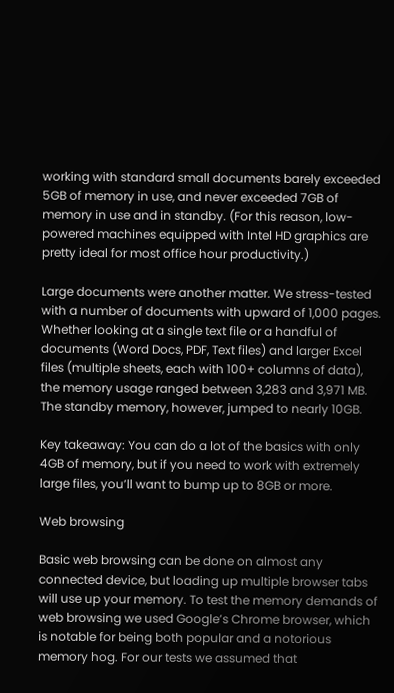working with standard small documents barely exceeded 5GB of memory in use, and never exceeded 7GB of memory in use and in standby. (For this reason, low-powered machines equipped with Intel HD graphics are pretty ideal for most office hour productivity.)

Large documents were another matter. We stress-tested with a number of documents with upward of 1,000 pages. Whether looking at a single text file or a handful of documents (Word Docs, PDF, Text files) and larger Excel files (multiple sheets, each with 100+ columns of data), the memory usage ranged between 3,283 and 3,971 MB. The standby memory, however, jumped to nearly 10GB.

Key takeaway: You can do a lot of the basics with only 4GB of memory, but if you need to work with extremely large files, you’ll want to bump up to 8GB or more.

Web browsing

Basic web browsing can be done on almost any connected device, but loading up multiple browser tabs will use up your memory. To test the memory demands of web browsing we used Google’s Chrome browser, which is notable for being both popular and a notorious memory hog. For our tests we assumed that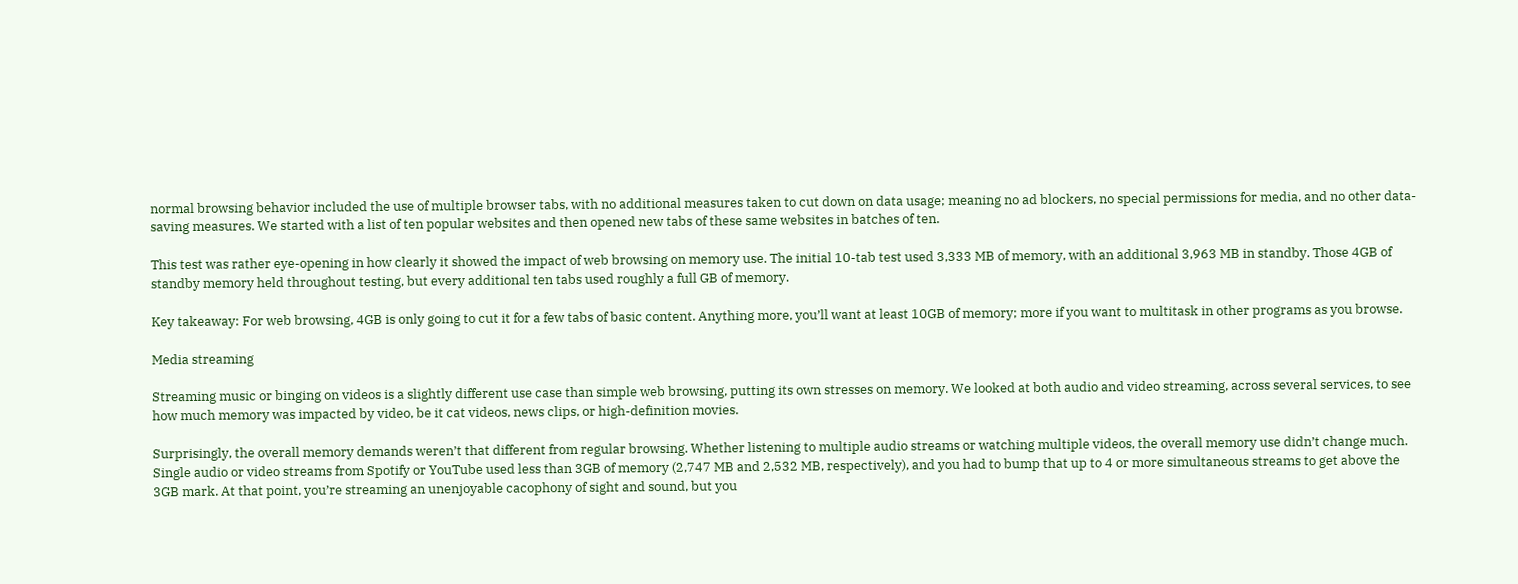normal browsing behavior included the use of multiple browser tabs, with no additional measures taken to cut down on data usage; meaning no ad blockers, no special permissions for media, and no other data-saving measures. We started with a list of ten popular websites and then opened new tabs of these same websites in batches of ten.

This test was rather eye-opening in how clearly it showed the impact of web browsing on memory use. The initial 10-tab test used 3,333 MB of memory, with an additional 3,963 MB in standby. Those 4GB of standby memory held throughout testing, but every additional ten tabs used roughly a full GB of memory.

Key takeaway: For web browsing, 4GB is only going to cut it for a few tabs of basic content. Anything more, you’ll want at least 10GB of memory; more if you want to multitask in other programs as you browse.

Media streaming

Streaming music or binging on videos is a slightly different use case than simple web browsing, putting its own stresses on memory. We looked at both audio and video streaming, across several services, to see how much memory was impacted by video, be it cat videos, news clips, or high-definition movies.

Surprisingly, the overall memory demands weren’t that different from regular browsing. Whether listening to multiple audio streams or watching multiple videos, the overall memory use didn’t change much. Single audio or video streams from Spotify or YouTube used less than 3GB of memory (2,747 MB and 2,532 MB, respectively), and you had to bump that up to 4 or more simultaneous streams to get above the 3GB mark. At that point, you’re streaming an unenjoyable cacophony of sight and sound, but you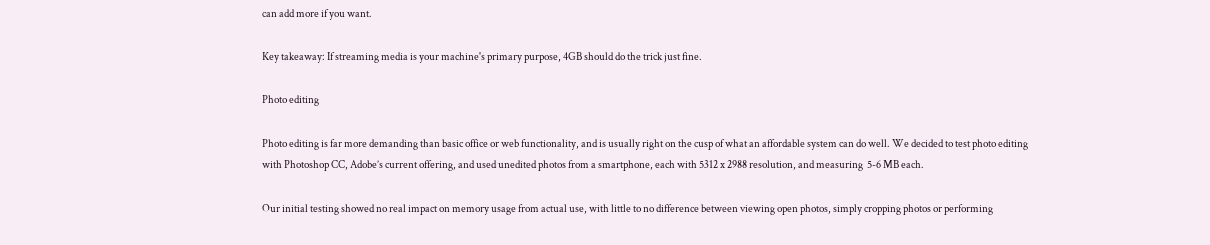can add more if you want.

Key takeaway: If streaming media is your machine's primary purpose, 4GB should do the trick just fine.

Photo editing

Photo editing is far more demanding than basic office or web functionality, and is usually right on the cusp of what an affordable system can do well. We decided to test photo editing with Photoshop CC, Adobe’s current offering, and used unedited photos from a smartphone, each with 5312 x 2988 resolution, and measuring  5-6 MB each.

Our initial testing showed no real impact on memory usage from actual use, with little to no difference between viewing open photos, simply cropping photos or performing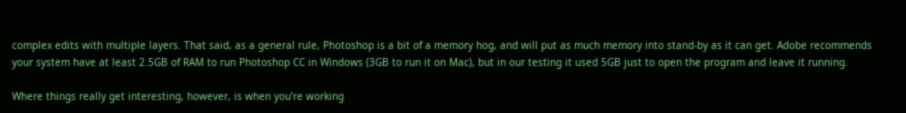complex edits with multiple layers. That said, as a general rule, Photoshop is a bit of a memory hog, and will put as much memory into stand-by as it can get. Adobe recommends your system have at least 2.5GB of RAM to run Photoshop CC in Windows (3GB to run it on Mac), but in our testing it used 5GB just to open the program and leave it running.

Where things really get interesting, however, is when you’re working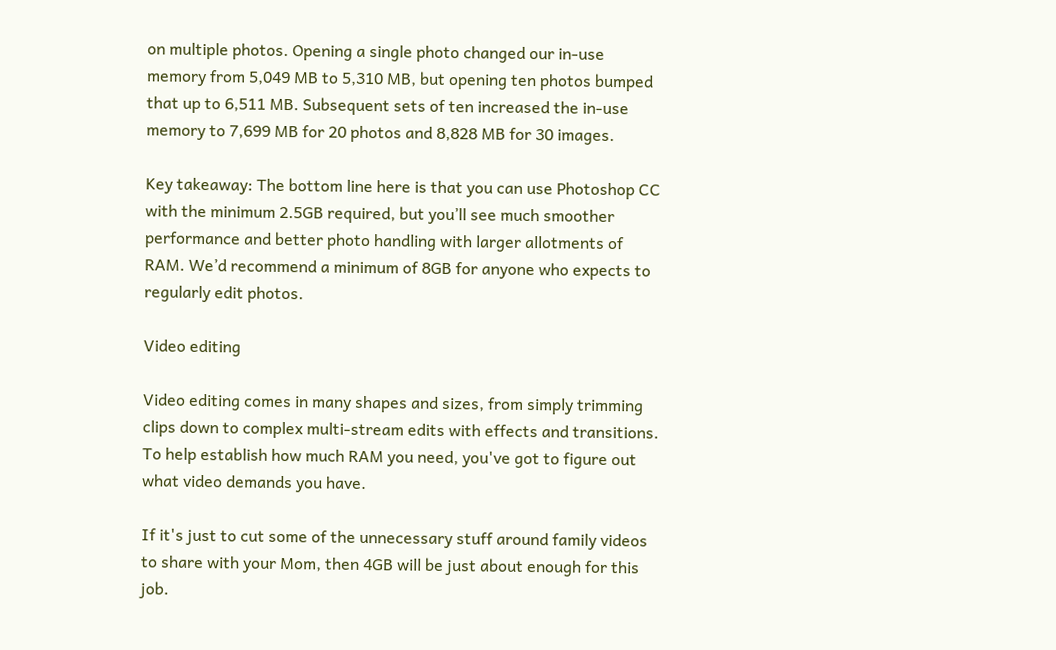on multiple photos. Opening a single photo changed our in-use memory from 5,049 MB to 5,310 MB, but opening ten photos bumped that up to 6,511 MB. Subsequent sets of ten increased the in-use memory to 7,699 MB for 20 photos and 8,828 MB for 30 images.

Key takeaway: The bottom line here is that you can use Photoshop CC with the minimum 2.5GB required, but you’ll see much smoother performance and better photo handling with larger allotments of RAM. We’d recommend a minimum of 8GB for anyone who expects to regularly edit photos.

Video editing

Video editing comes in many shapes and sizes, from simply trimming clips down to complex multi-stream edits with effects and transitions. To help establish how much RAM you need, you've got to figure out what video demands you have.

If it's just to cut some of the unnecessary stuff around family videos to share with your Mom, then 4GB will be just about enough for this job.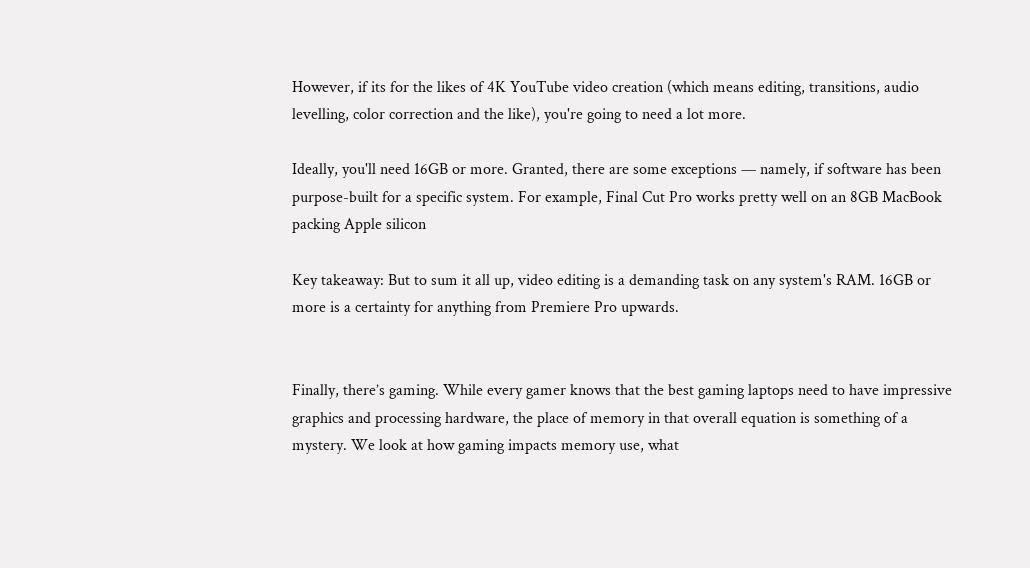However, if its for the likes of 4K YouTube video creation (which means editing, transitions, audio levelling, color correction and the like), you're going to need a lot more.

Ideally, you'll need 16GB or more. Granted, there are some exceptions — namely, if software has been purpose-built for a specific system. For example, Final Cut Pro works pretty well on an 8GB MacBook packing Apple silicon

Key takeaway: But to sum it all up, video editing is a demanding task on any system's RAM. 16GB or more is a certainty for anything from Premiere Pro upwards.


Finally, there’s gaming. While every gamer knows that the best gaming laptops need to have impressive graphics and processing hardware, the place of memory in that overall equation is something of a mystery. We look at how gaming impacts memory use, what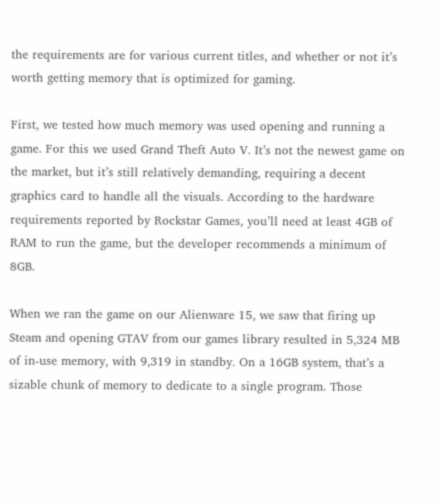the requirements are for various current titles, and whether or not it’s worth getting memory that is optimized for gaming.

First, we tested how much memory was used opening and running a game. For this we used Grand Theft Auto V. It’s not the newest game on the market, but it’s still relatively demanding, requiring a decent graphics card to handle all the visuals. According to the hardware requirements reported by Rockstar Games, you’ll need at least 4GB of RAM to run the game, but the developer recommends a minimum of 8GB.

When we ran the game on our Alienware 15, we saw that firing up Steam and opening GTAV from our games library resulted in 5,324 MB of in-use memory, with 9,319 in standby. On a 16GB system, that’s a sizable chunk of memory to dedicate to a single program. Those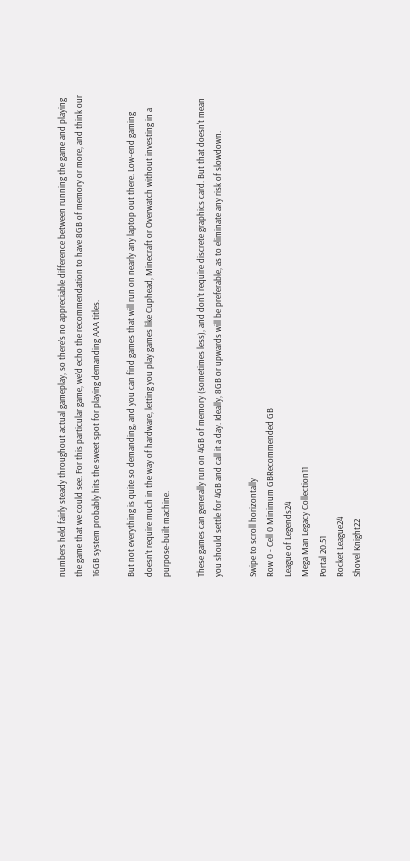numbers held fairly steady throughout actual gameplay, so there’s no appreciable difference between running the game and playing the game that we could see. For this particular game, we’d echo the recommendation to have 8GB of memory or more, and think our 16GB system probably hits the sweet spot for playing demanding AAA titles.

But not everything is quite so demanding, and you can find games that will run on nearly any laptop out there. Low-end gaming doesn’t require much in the way of hardware, letting you play games like Cuphead, Minecraft or Overwatch without investing in a purpose-built machine.

These games can generally run on 4GB of memory (sometimes less), and don’t require discrete graphics card. But that doesn't mean you should settle for 4GB and call it a day. Ideally, 8GB or upwards will be preferable, as to eliminate any risk of slowdown.

Swipe to scroll horizontally
Row 0 - Cell 0 Minimum GBRecommended GB
League of Legends24
Mega Man Legacy Collection11
Portal 20.51
Rocket League24
Shovel Knight22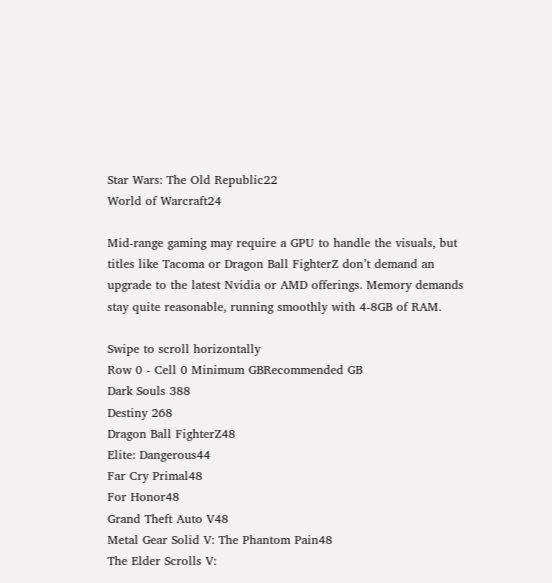Star Wars: The Old Republic22
World of Warcraft24

Mid-range gaming may require a GPU to handle the visuals, but titles like Tacoma or Dragon Ball FighterZ don’t demand an upgrade to the latest Nvidia or AMD offerings. Memory demands stay quite reasonable, running smoothly with 4-8GB of RAM.

Swipe to scroll horizontally
Row 0 - Cell 0 Minimum GBRecommended GB
Dark Souls 388
Destiny 268
Dragon Ball FighterZ48
Elite: Dangerous44
Far Cry Primal48
For Honor48
Grand Theft Auto V48
Metal Gear Solid V: The Phantom Pain48
The Elder Scrolls V: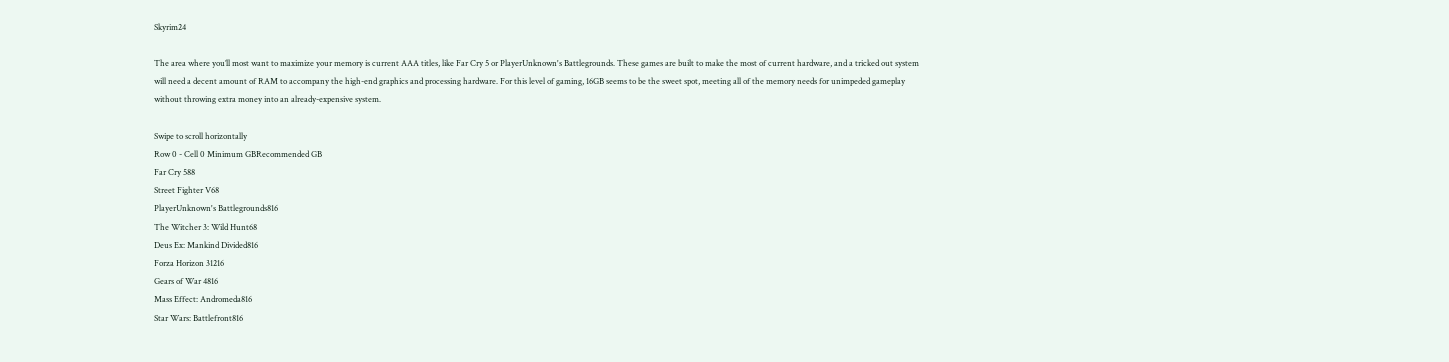Skyrim24

The area where you’ll most want to maximize your memory is current AAA titles, like Far Cry 5 or PlayerUnknown's Battlegrounds. These games are built to make the most of current hardware, and a tricked out system will need a decent amount of RAM to accompany the high-end graphics and processing hardware. For this level of gaming, 16GB seems to be the sweet spot, meeting all of the memory needs for unimpeded gameplay without throwing extra money into an already-expensive system.

Swipe to scroll horizontally
Row 0 - Cell 0 Minimum GBRecommended GB
Far Cry 588
Street Fighter V68
PlayerUnknown's Battlegrounds816
The Witcher 3: Wild Hunt68
Deus Ex: Mankind Divided816
Forza Horizon 31216
Gears of War 4816
Mass Effect: Andromeda816
Star Wars: Battlefront816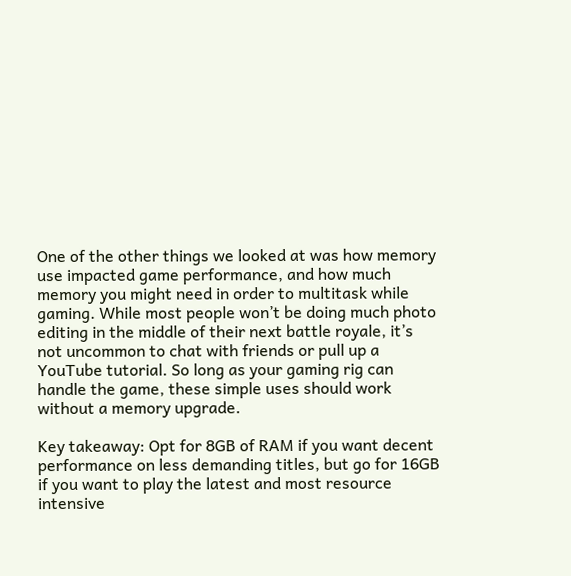One of the other things we looked at was how memory use impacted game performance, and how much memory you might need in order to multitask while gaming. While most people won’t be doing much photo editing in the middle of their next battle royale, it’s not uncommon to chat with friends or pull up a YouTube tutorial. So long as your gaming rig can handle the game, these simple uses should work without a memory upgrade.

Key takeaway: Opt for 8GB of RAM if you want decent performance on less demanding titles, but go for 16GB if you want to play the latest and most resource intensive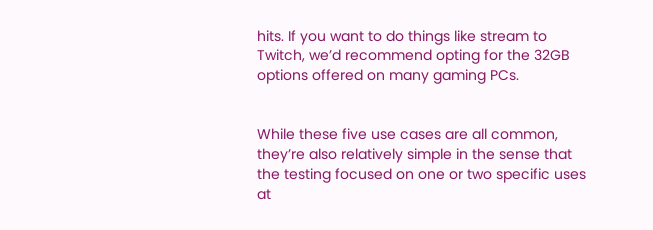hits. If you want to do things like stream to Twitch, we’d recommend opting for the 32GB options offered on many gaming PCs.


While these five use cases are all common, they’re also relatively simple in the sense that the testing focused on one or two specific uses at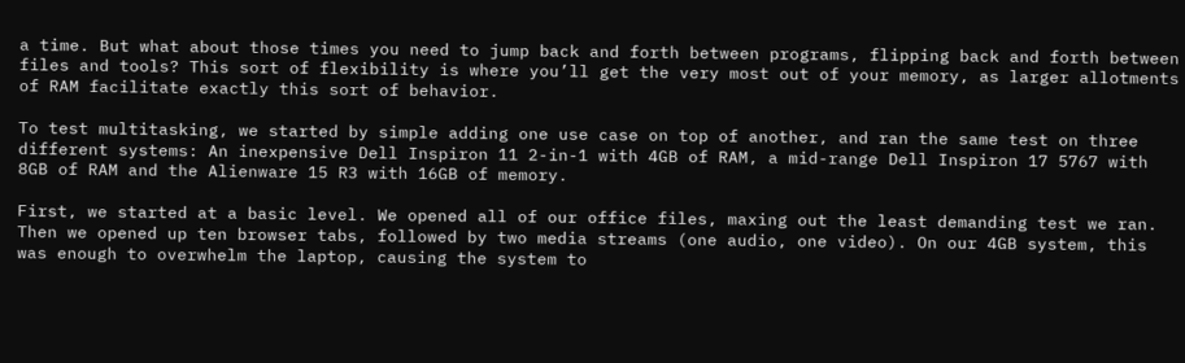a time. But what about those times you need to jump back and forth between programs, flipping back and forth between files and tools? This sort of flexibility is where you’ll get the very most out of your memory, as larger allotments of RAM facilitate exactly this sort of behavior.

To test multitasking, we started by simple adding one use case on top of another, and ran the same test on three different systems: An inexpensive Dell Inspiron 11 2-in-1 with 4GB of RAM, a mid-range Dell Inspiron 17 5767 with 8GB of RAM and the Alienware 15 R3 with 16GB of memory.

First, we started at a basic level. We opened all of our office files, maxing out the least demanding test we ran. Then we opened up ten browser tabs, followed by two media streams (one audio, one video). On our 4GB system, this was enough to overwhelm the laptop, causing the system to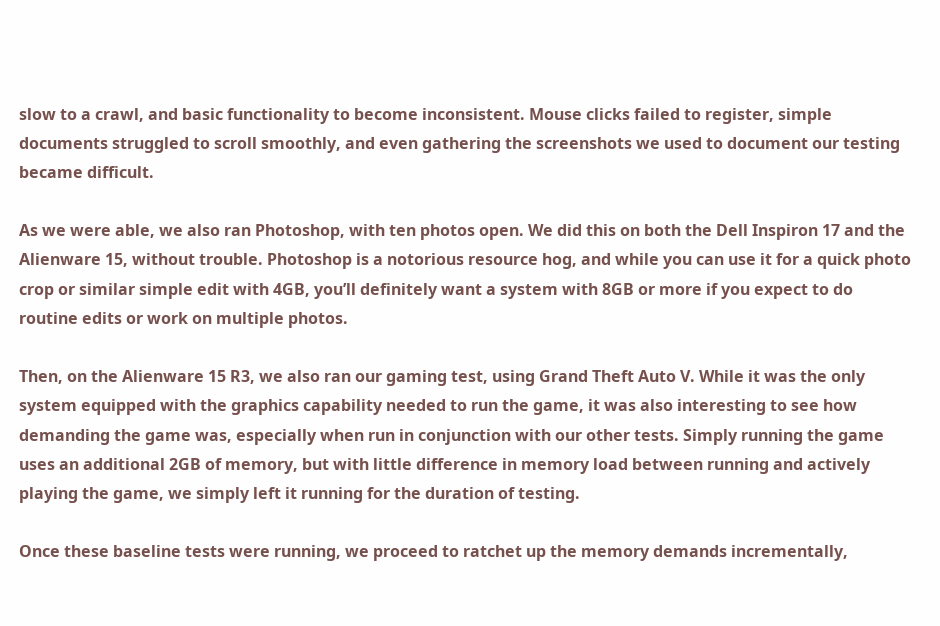slow to a crawl, and basic functionality to become inconsistent. Mouse clicks failed to register, simple documents struggled to scroll smoothly, and even gathering the screenshots we used to document our testing became difficult.

As we were able, we also ran Photoshop, with ten photos open. We did this on both the Dell Inspiron 17 and the Alienware 15, without trouble. Photoshop is a notorious resource hog, and while you can use it for a quick photo crop or similar simple edit with 4GB, you’ll definitely want a system with 8GB or more if you expect to do routine edits or work on multiple photos.

Then, on the Alienware 15 R3, we also ran our gaming test, using Grand Theft Auto V. While it was the only system equipped with the graphics capability needed to run the game, it was also interesting to see how demanding the game was, especially when run in conjunction with our other tests. Simply running the game uses an additional 2GB of memory, but with little difference in memory load between running and actively playing the game, we simply left it running for the duration of testing.

Once these baseline tests were running, we proceed to ratchet up the memory demands incrementally,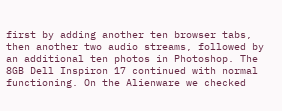first by adding another ten browser tabs, then another two audio streams, followed by an additional ten photos in Photoshop. The 8GB Dell Inspiron 17 continued with normal functioning. On the Alienware we checked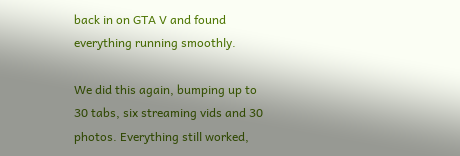back in on GTA V and found everything running smoothly.

We did this again, bumping up to 30 tabs, six streaming vids and 30 photos. Everything still worked,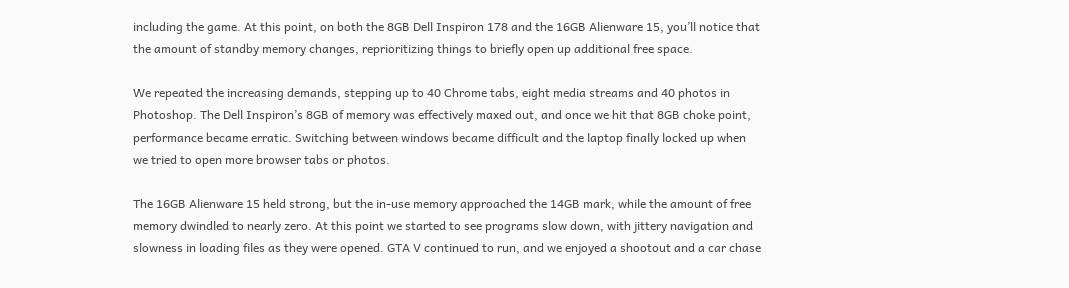including the game. At this point, on both the 8GB Dell Inspiron 178 and the 16GB Alienware 15, you’ll notice that the amount of standby memory changes, reprioritizing things to briefly open up additional free space.

We repeated the increasing demands, stepping up to 40 Chrome tabs, eight media streams and 40 photos in Photoshop. The Dell Inspiron’s 8GB of memory was effectively maxed out, and once we hit that 8GB choke point, performance became erratic. Switching between windows became difficult and the laptop finally locked up when we tried to open more browser tabs or photos.

The 16GB Alienware 15 held strong, but the in-use memory approached the 14GB mark, while the amount of free memory dwindled to nearly zero. At this point we started to see programs slow down, with jittery navigation and slowness in loading files as they were opened. GTA V continued to run, and we enjoyed a shootout and a car chase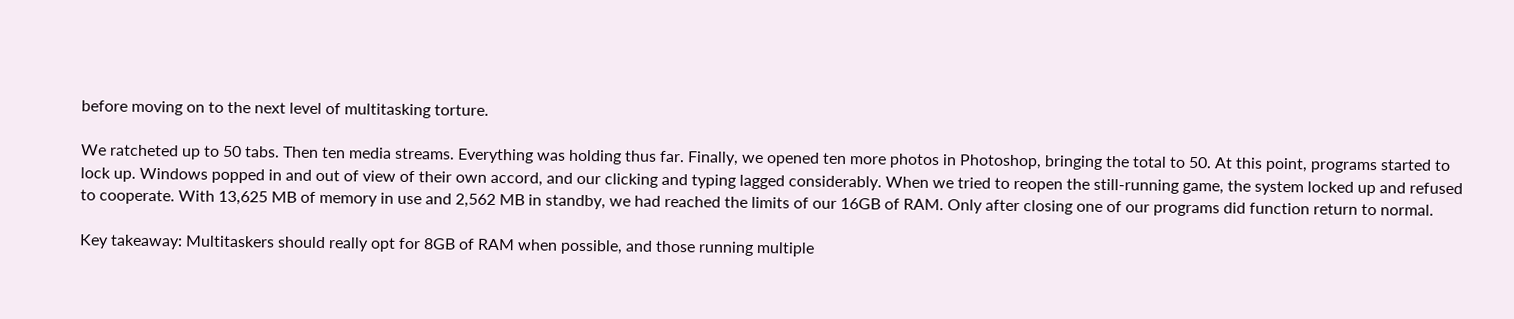before moving on to the next level of multitasking torture.

We ratcheted up to 50 tabs. Then ten media streams. Everything was holding thus far. Finally, we opened ten more photos in Photoshop, bringing the total to 50. At this point, programs started to lock up. Windows popped in and out of view of their own accord, and our clicking and typing lagged considerably. When we tried to reopen the still-running game, the system locked up and refused to cooperate. With 13,625 MB of memory in use and 2,562 MB in standby, we had reached the limits of our 16GB of RAM. Only after closing one of our programs did function return to normal.

Key takeaway: Multitaskers should really opt for 8GB of RAM when possible, and those running multiple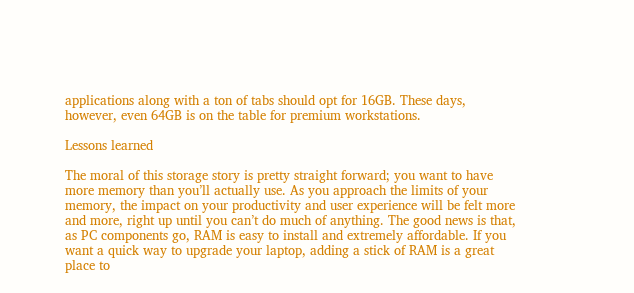applications along with a ton of tabs should opt for 16GB. These days, however, even 64GB is on the table for premium workstations.

Lessons learned

The moral of this storage story is pretty straight forward; you want to have more memory than you’ll actually use. As you approach the limits of your memory, the impact on your productivity and user experience will be felt more and more, right up until you can’t do much of anything. The good news is that, as PC components go, RAM is easy to install and extremely affordable. If you want a quick way to upgrade your laptop, adding a stick of RAM is a great place to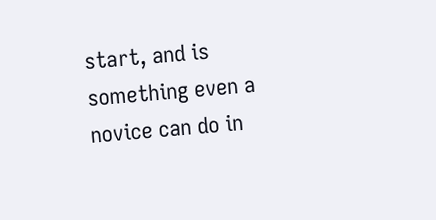start, and is something even a novice can do in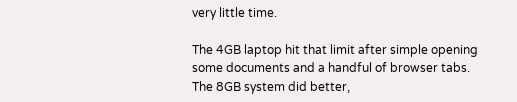very little time.

The 4GB laptop hit that limit after simple opening some documents and a handful of browser tabs. The 8GB system did better,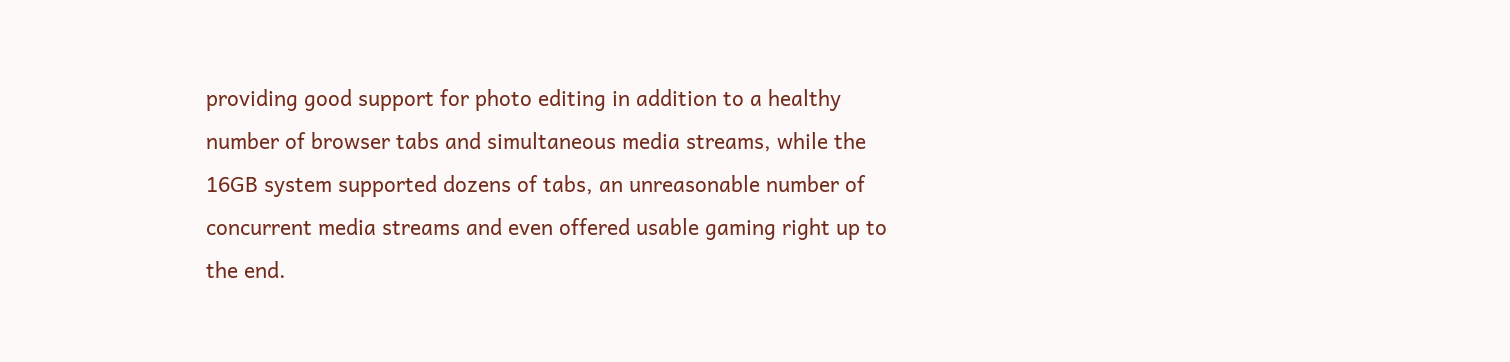providing good support for photo editing in addition to a healthy number of browser tabs and simultaneous media streams, while the 16GB system supported dozens of tabs, an unreasonable number of concurrent media streams and even offered usable gaming right up to the end.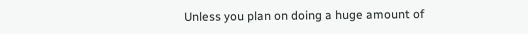Unless you plan on doing a huge amount of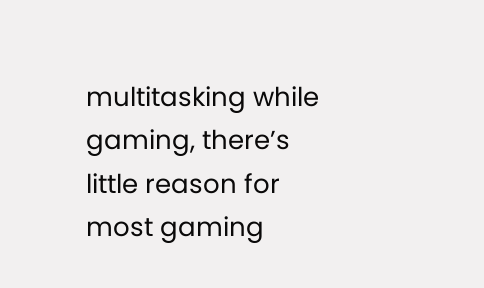multitasking while gaming, there’s little reason for most gaming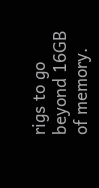rigs to go beyond 16GB of memory.